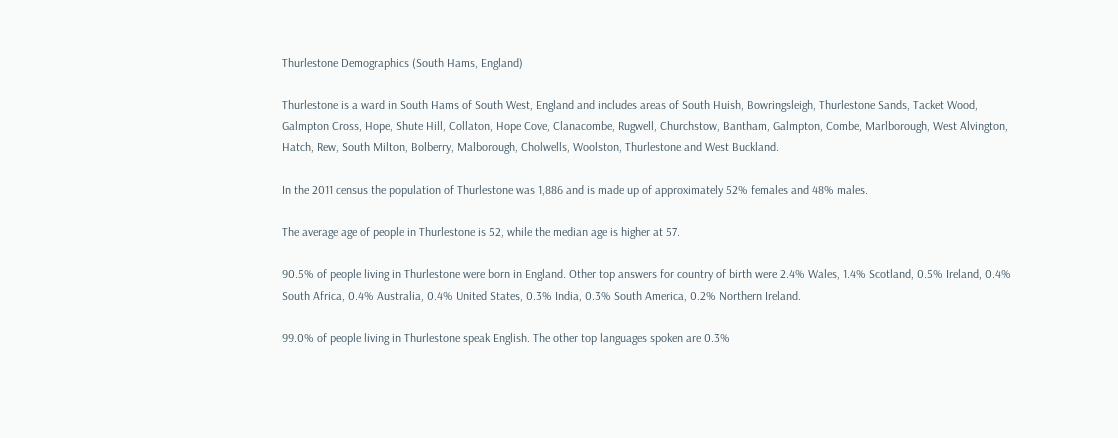Thurlestone Demographics (South Hams, England)

Thurlestone is a ward in South Hams of South West, England and includes areas of South Huish, Bowringsleigh, Thurlestone Sands, Tacket Wood, Galmpton Cross, Hope, Shute Hill, Collaton, Hope Cove, Clanacombe, Rugwell, Churchstow, Bantham, Galmpton, Combe, Marlborough, West Alvington, Hatch, Rew, South Milton, Bolberry, Malborough, Cholwells, Woolston, Thurlestone and West Buckland.

In the 2011 census the population of Thurlestone was 1,886 and is made up of approximately 52% females and 48% males.

The average age of people in Thurlestone is 52, while the median age is higher at 57.

90.5% of people living in Thurlestone were born in England. Other top answers for country of birth were 2.4% Wales, 1.4% Scotland, 0.5% Ireland, 0.4% South Africa, 0.4% Australia, 0.4% United States, 0.3% India, 0.3% South America, 0.2% Northern Ireland.

99.0% of people living in Thurlestone speak English. The other top languages spoken are 0.3%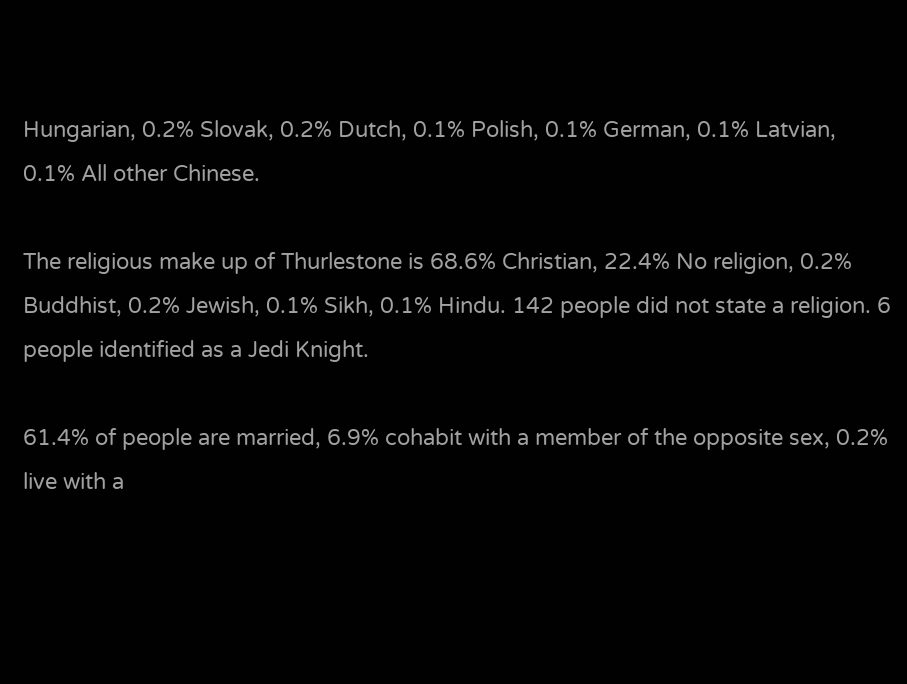Hungarian, 0.2% Slovak, 0.2% Dutch, 0.1% Polish, 0.1% German, 0.1% Latvian, 0.1% All other Chinese.

The religious make up of Thurlestone is 68.6% Christian, 22.4% No religion, 0.2% Buddhist, 0.2% Jewish, 0.1% Sikh, 0.1% Hindu. 142 people did not state a religion. 6 people identified as a Jedi Knight.

61.4% of people are married, 6.9% cohabit with a member of the opposite sex, 0.2% live with a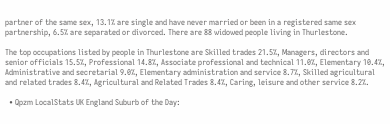partner of the same sex, 13.1% are single and have never married or been in a registered same sex partnership, 6.5% are separated or divorced. There are 88 widowed people living in Thurlestone.

The top occupations listed by people in Thurlestone are Skilled trades 21.5%, Managers, directors and senior officials 15.5%, Professional 14.8%, Associate professional and technical 11.0%, Elementary 10.4%, Administrative and secretarial 9.0%, Elementary administration and service 8.7%, Skilled agricultural and related trades 8.4%, Agricultural and Related Trades 8.4%, Caring, leisure and other service 8.2%.

  • Qpzm LocalStats UK England Suburb of the Day: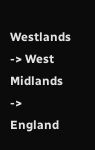Westlands -> West Midlands -> England